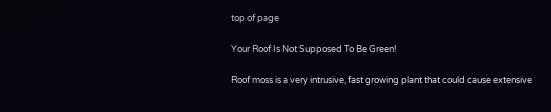top of page

Your Roof Is Not Supposed To Be Green!

Roof moss is a very intrusive, fast growing plant that could cause extensive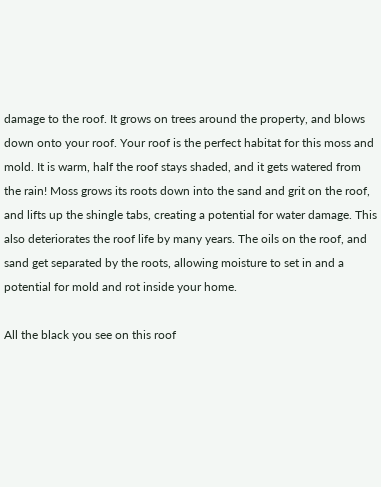damage to the roof. It grows on trees around the property, and blows down onto your roof. Your roof is the perfect habitat for this moss and mold. It is warm, half the roof stays shaded, and it gets watered from the rain! Moss grows its roots down into the sand and grit on the roof, and lifts up the shingle tabs, creating a potential for water damage. This also deteriorates the roof life by many years. The oils on the roof, and sand get separated by the roots, allowing moisture to set in and a potential for mold and rot inside your home.

All the black you see on this roof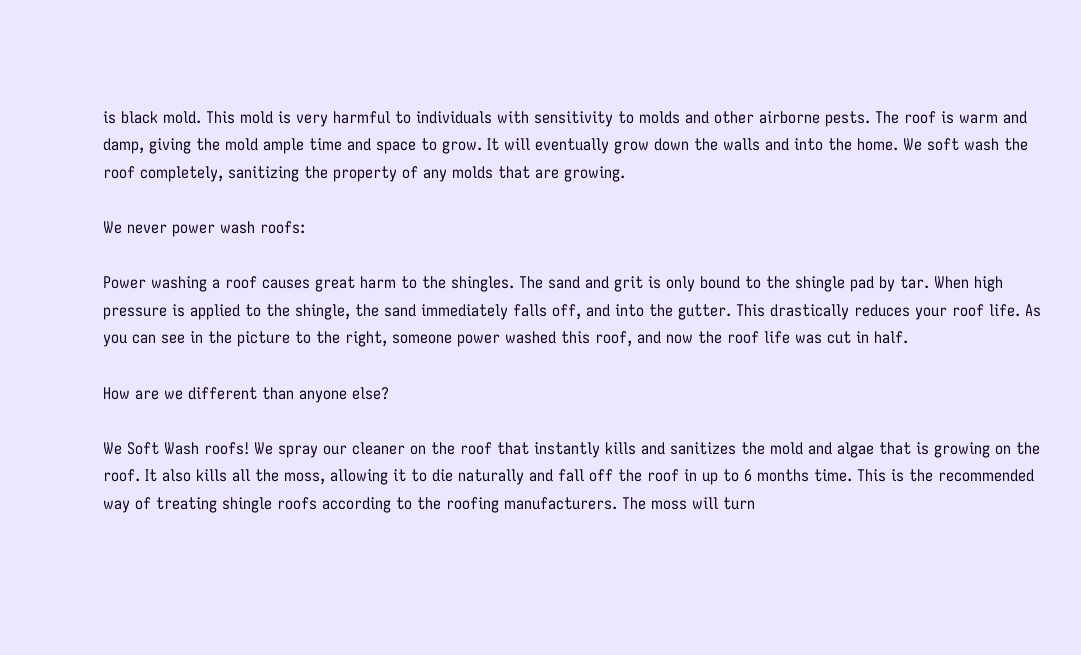is black mold. This mold is very harmful to individuals with sensitivity to molds and other airborne pests. The roof is warm and damp, giving the mold ample time and space to grow. It will eventually grow down the walls and into the home. We soft wash the roof completely, sanitizing the property of any molds that are growing.

We never power wash roofs:

Power washing a roof causes great harm to the shingles. The sand and grit is only bound to the shingle pad by tar. When high pressure is applied to the shingle, the sand immediately falls off, and into the gutter. This drastically reduces your roof life. As you can see in the picture to the right, someone power washed this roof, and now the roof life was cut in half.

How are we different than anyone else?

We Soft Wash roofs! We spray our cleaner on the roof that instantly kills and sanitizes the mold and algae that is growing on the roof. It also kills all the moss, allowing it to die naturally and fall off the roof in up to 6 months time. This is the recommended way of treating shingle roofs according to the roofing manufacturers. The moss will turn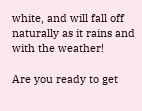white, and will fall off naturally as it rains and with the weather!

Are you ready to get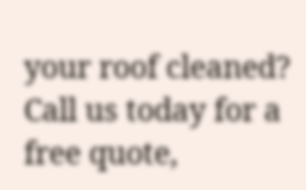your roof cleaned? Call us today for a free quote,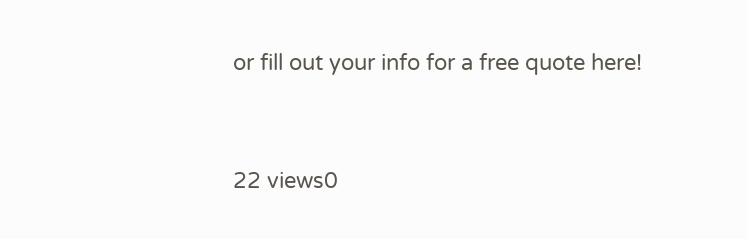or fill out your info for a free quote here!


22 views0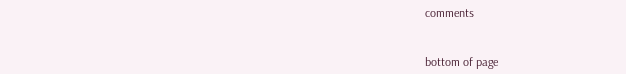comments


bottom of page